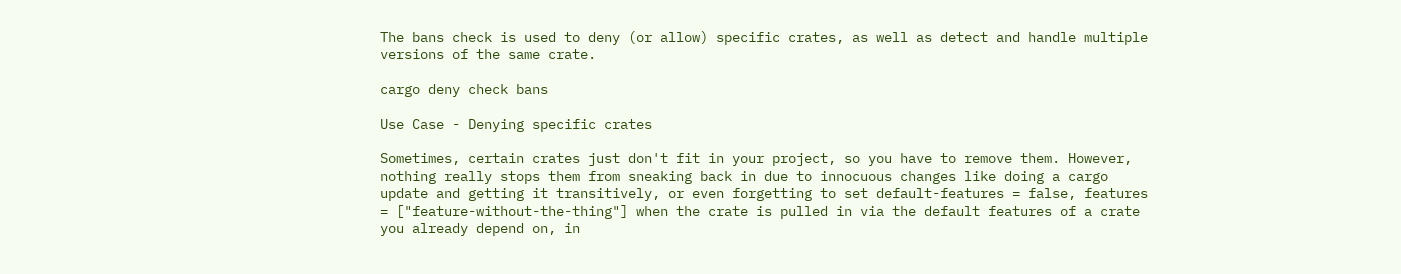The bans check is used to deny (or allow) specific crates, as well as detect and handle multiple versions of the same crate.

cargo deny check bans

Use Case - Denying specific crates

Sometimes, certain crates just don't fit in your project, so you have to remove them. However, nothing really stops them from sneaking back in due to innocuous changes like doing a cargo update and getting it transitively, or even forgetting to set default-features = false, features = ["feature-without-the-thing"] when the crate is pulled in via the default features of a crate you already depend on, in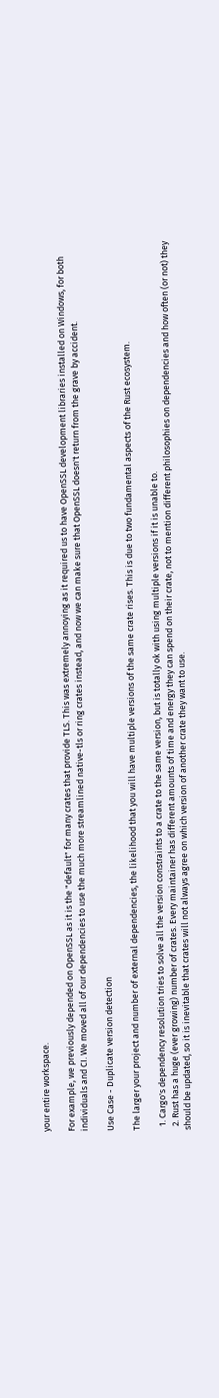your entire workspace.

For example, we previously depended on OpenSSL as it is the "default" for many crates that provide TLS. This was extremely annoying as it required us to have OpenSSL development libraries installed on Windows, for both individuals and CI. We moved all of our dependencies to use the much more streamlined native-tls or ring crates instead, and now we can make sure that OpenSSL doesn't return from the grave by accident.

Use Case - Duplicate version detection

The larger your project and number of external dependencies, the likelihood that you will have multiple versions of the same crate rises. This is due to two fundamental aspects of the Rust ecosystem.

  1. Cargo's dependency resolution tries to solve all the version constraints to a crate to the same version, but is totally ok with using multiple versions if it is unable to.
  2. Rust has a huge (ever growing) number of crates. Every maintainer has different amounts of time and energy they can spend on their crate, not to mention different philosophies on dependencies and how often (or not) they should be updated, so it is inevitable that crates will not always agree on which version of another crate they want to use.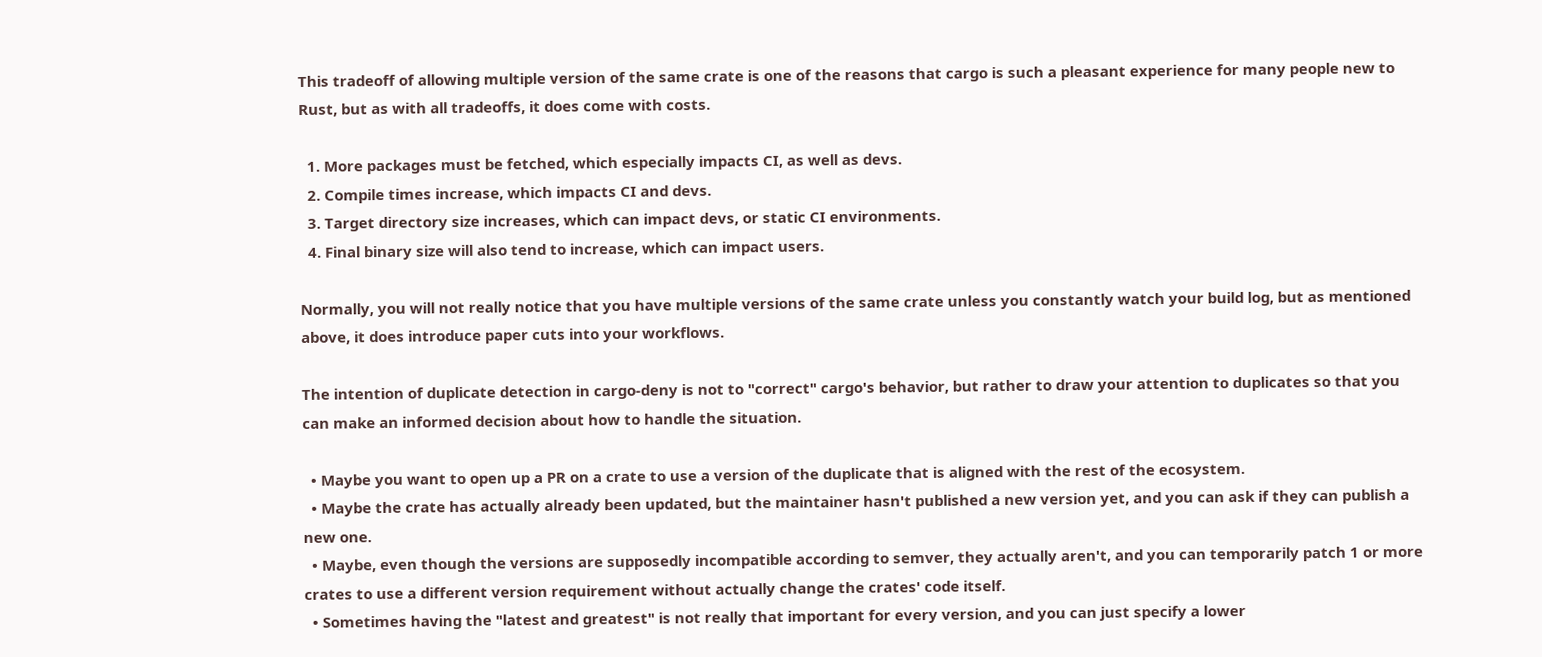This tradeoff of allowing multiple version of the same crate is one of the reasons that cargo is such a pleasant experience for many people new to Rust, but as with all tradeoffs, it does come with costs.

  1. More packages must be fetched, which especially impacts CI, as well as devs.
  2. Compile times increase, which impacts CI and devs.
  3. Target directory size increases, which can impact devs, or static CI environments.
  4. Final binary size will also tend to increase, which can impact users.

Normally, you will not really notice that you have multiple versions of the same crate unless you constantly watch your build log, but as mentioned above, it does introduce paper cuts into your workflows.

The intention of duplicate detection in cargo-deny is not to "correct" cargo's behavior, but rather to draw your attention to duplicates so that you can make an informed decision about how to handle the situation.

  • Maybe you want to open up a PR on a crate to use a version of the duplicate that is aligned with the rest of the ecosystem.
  • Maybe the crate has actually already been updated, but the maintainer hasn't published a new version yet, and you can ask if they can publish a new one.
  • Maybe, even though the versions are supposedly incompatible according to semver, they actually aren't, and you can temporarily patch 1 or more crates to use a different version requirement without actually change the crates' code itself.
  • Sometimes having the "latest and greatest" is not really that important for every version, and you can just specify a lower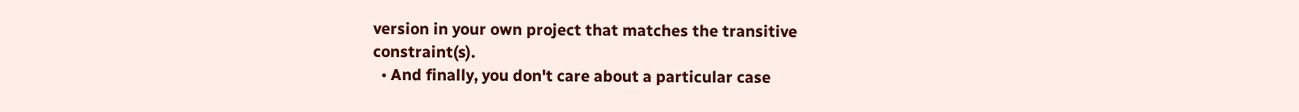version in your own project that matches the transitive constraint(s).
  • And finally, you don't care about a particular case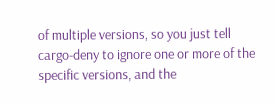of multiple versions, so you just tell cargo-deny to ignore one or more of the specific versions, and the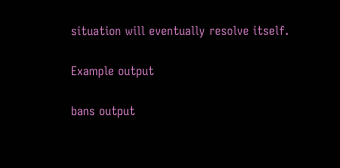situation will eventually resolve itself.

Example output

bans output